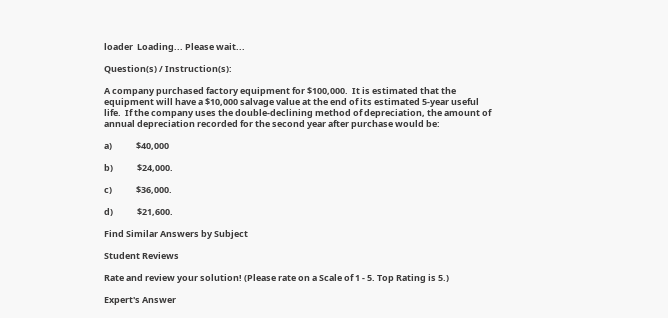loader  Loading... Please wait...

Question(s) / Instruction(s):

A company purchased factory equipment for $100,000.  It is estimated that the equipment will have a $10,000 salvage value at the end of its estimated 5-year useful life.  If the company uses the double-declining method of depreciation, the amount of annual depreciation recorded for the second year after purchase would be:

a)            $40,000

b)            $24,000.

c)            $36,000.

d)            $21,600.

Find Similar Answers by Subject

Student Reviews

Rate and review your solution! (Please rate on a Scale of 1 - 5. Top Rating is 5.)

Expert's Answer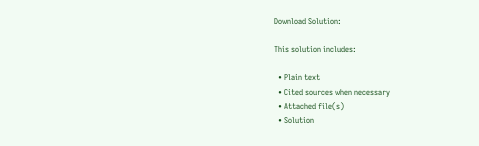Download Solution:

This solution includes:

  • Plain text
  • Cited sources when necessary
  • Attached file(s)
  • Solution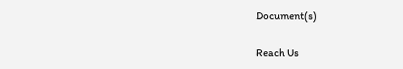Document(s)

Reach Us